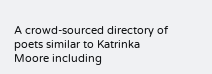A crowd-sourced directory of poets similar to Katrinka Moore including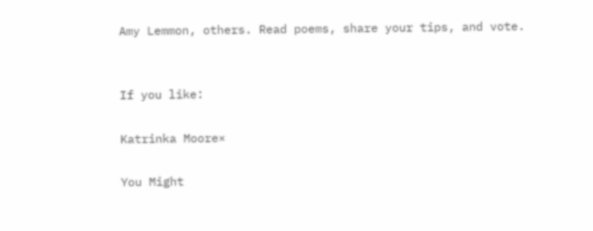Amy Lemmon, others. Read poems, share your tips, and vote.


If you like:

Katrinka Moore×

You Might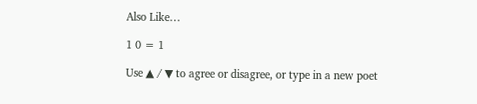Also Like…

1 0 = 1

Use ▲ / ▼ to agree or disagree, or type in a new poet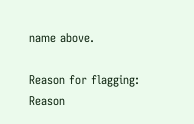name above.

Reason for flagging:
Reason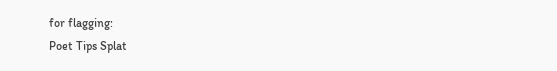for flagging:
Poet Tips Splat